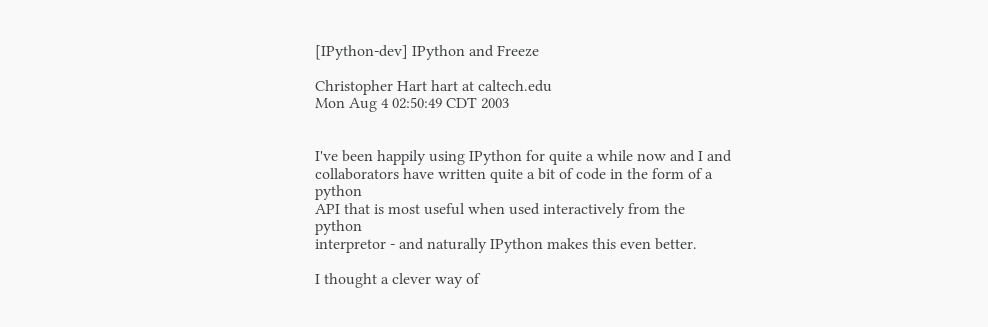[IPython-dev] IPython and Freeze

Christopher Hart hart at caltech.edu
Mon Aug 4 02:50:49 CDT 2003


I've been happily using IPython for quite a while now and I and
collaborators have written quite a bit of code in the form of a python
API that is most useful when used interactively from the python
interpretor - and naturally IPython makes this even better.

I thought a clever way of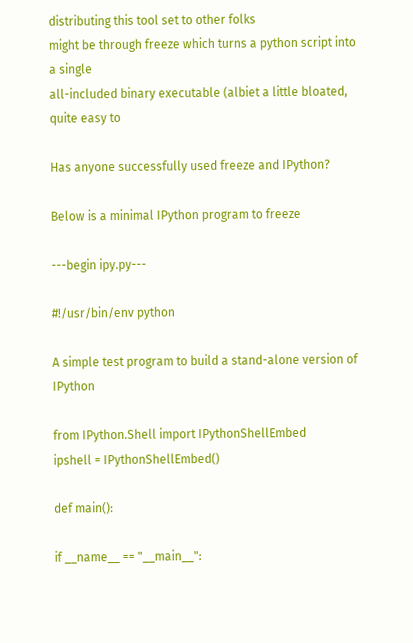distributing this tool set to other folks
might be through freeze which turns a python script into a single
all-included binary executable (albiet a little bloated, quite easy to

Has anyone successfully used freeze and IPython?

Below is a minimal IPython program to freeze

---begin ipy.py---

#!/usr/bin/env python

A simple test program to build a stand-alone version of IPython

from IPython.Shell import IPythonShellEmbed
ipshell = IPythonShellEmbed()

def main():

if __name__ == "__main__":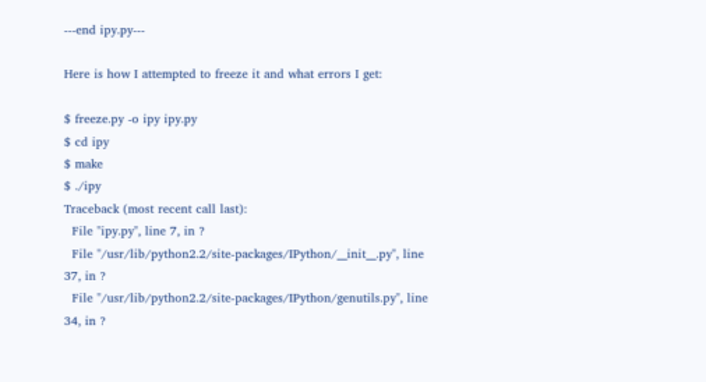---end ipy.py---

Here is how I attempted to freeze it and what errors I get:

$ freeze.py -o ipy ipy.py
$ cd ipy
$ make
$ ./ipy
Traceback (most recent call last):
  File "ipy.py", line 7, in ?
  File "/usr/lib/python2.2/site-packages/IPython/__init__.py", line 37, in ?
  File "/usr/lib/python2.2/site-packages/IPython/genutils.py", line 34, in ?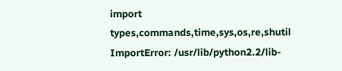import types,commands,time,sys,os,re,shutil
ImportError: /usr/lib/python2.2/lib-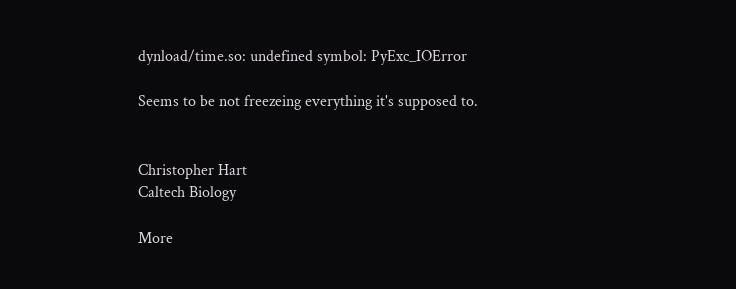dynload/time.so: undefined symbol: PyExc_IOError

Seems to be not freezeing everything it's supposed to.


Christopher Hart
Caltech Biology

More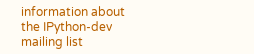information about the IPython-dev mailing list